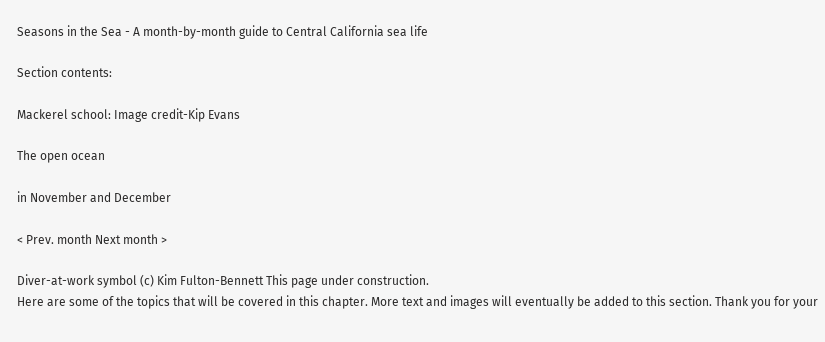Seasons in the Sea - A month-by-month guide to Central California sea life

Section contents:

Mackerel school: Image credit-Kip Evans

The open ocean

in November and December

< Prev. month Next month >

Diver-at-work symbol (c) Kim Fulton-Bennett This page under construction.
Here are some of the topics that will be covered in this chapter. More text and images will eventually be added to this section. Thank you for your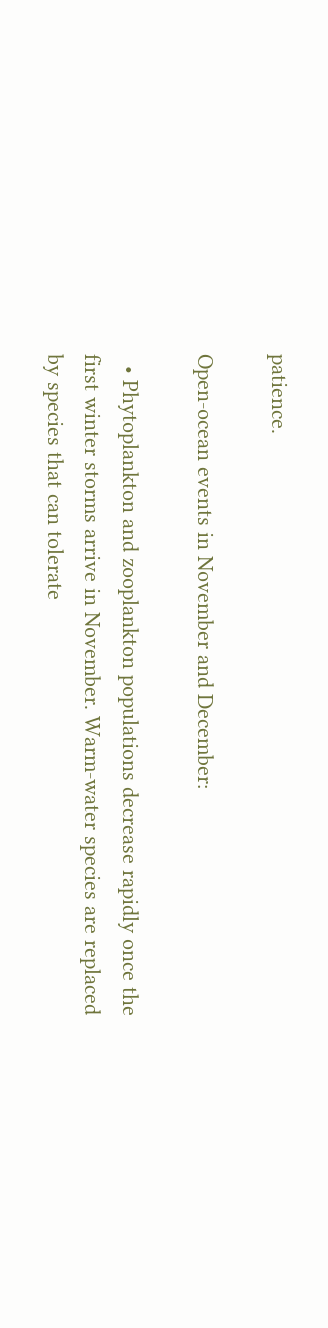patience.

Open-ocean events in November and December:

  • Phytoplankton and zooplankton populations decrease rapidly once the first winter storms arrive in November. Warm-water species are replaced by species that can tolerate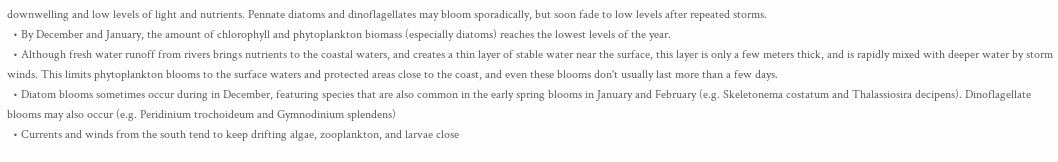downwelling and low levels of light and nutrients. Pennate diatoms and dinoflagellates may bloom sporadically, but soon fade to low levels after repeated storms.
  • By December and January, the amount of chlorophyll and phytoplankton biomass (especially diatoms) reaches the lowest levels of the year.
  • Although fresh water runoff from rivers brings nutrients to the coastal waters, and creates a thin layer of stable water near the surface, this layer is only a few meters thick, and is rapidly mixed with deeper water by storm winds. This limits phytoplankton blooms to the surface waters and protected areas close to the coast, and even these blooms don't usually last more than a few days.
  • Diatom blooms sometimes occur during in December, featuring species that are also common in the early spring blooms in January and February (e.g. Skeletonema costatum and Thalassiosira decipens). Dinoflagellate blooms may also occur (e.g. Peridinium trochoideum and Gymnodinium splendens)
  • Currents and winds from the south tend to keep drifting algae, zooplankton, and larvae close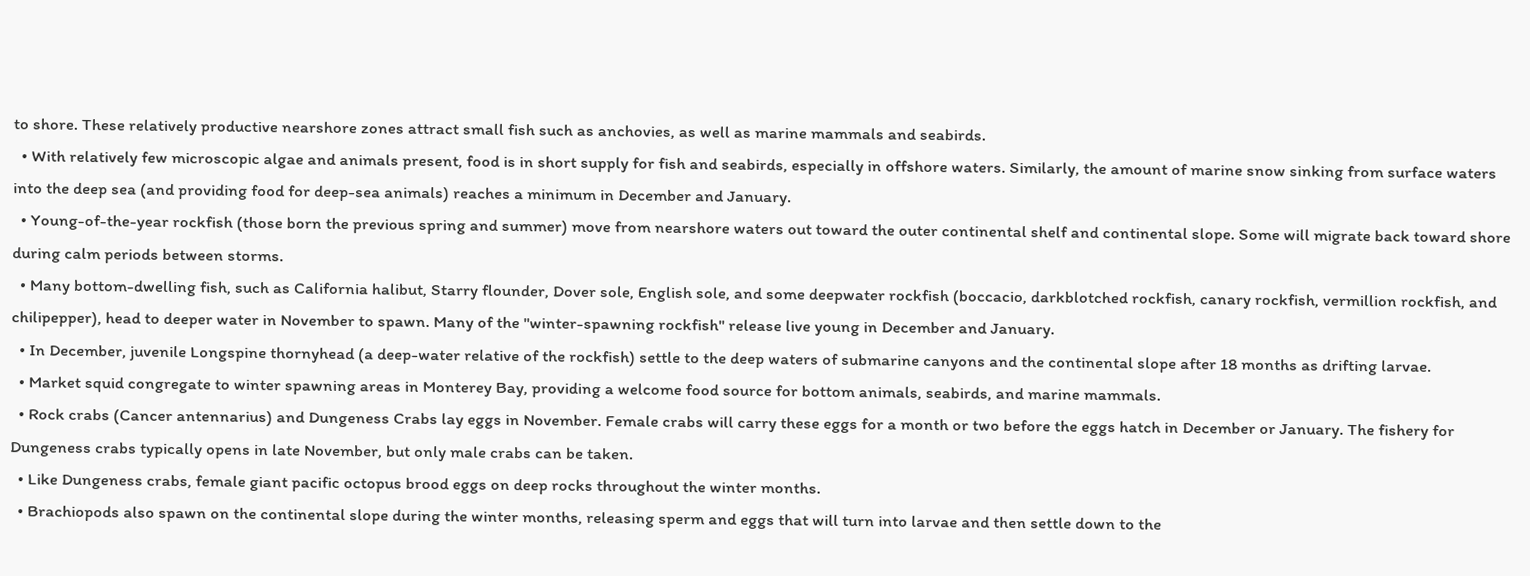to shore. These relatively productive nearshore zones attract small fish such as anchovies, as well as marine mammals and seabirds.
  • With relatively few microscopic algae and animals present, food is in short supply for fish and seabirds, especially in offshore waters. Similarly, the amount of marine snow sinking from surface waters into the deep sea (and providing food for deep-sea animals) reaches a minimum in December and January.
  • Young-of-the-year rockfish (those born the previous spring and summer) move from nearshore waters out toward the outer continental shelf and continental slope. Some will migrate back toward shore during calm periods between storms.
  • Many bottom-dwelling fish, such as California halibut, Starry flounder, Dover sole, English sole, and some deepwater rockfish (boccacio, darkblotched rockfish, canary rockfish, vermillion rockfish, and chilipepper), head to deeper water in November to spawn. Many of the "winter-spawning rockfish" release live young in December and January.
  • In December, juvenile Longspine thornyhead (a deep-water relative of the rockfish) settle to the deep waters of submarine canyons and the continental slope after 18 months as drifting larvae.
  • Market squid congregate to winter spawning areas in Monterey Bay, providing a welcome food source for bottom animals, seabirds, and marine mammals.
  • Rock crabs (Cancer antennarius) and Dungeness Crabs lay eggs in November. Female crabs will carry these eggs for a month or two before the eggs hatch in December or January. The fishery for Dungeness crabs typically opens in late November, but only male crabs can be taken.
  • Like Dungeness crabs, female giant pacific octopus brood eggs on deep rocks throughout the winter months.
  • Brachiopods also spawn on the continental slope during the winter months, releasing sperm and eggs that will turn into larvae and then settle down to the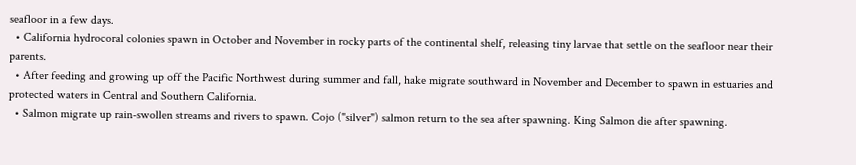seafloor in a few days.
  • California hydrocoral colonies spawn in October and November in rocky parts of the continental shelf, releasing tiny larvae that settle on the seafloor near their parents.
  • After feeding and growing up off the Pacific Northwest during summer and fall, hake migrate southward in November and December to spawn in estuaries and protected waters in Central and Southern California.
  • Salmon migrate up rain-swollen streams and rivers to spawn. Cojo ("silver") salmon return to the sea after spawning. King Salmon die after spawning.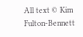All text © Kim Fulton-Bennett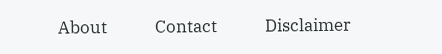About            Contact            Disclaimer